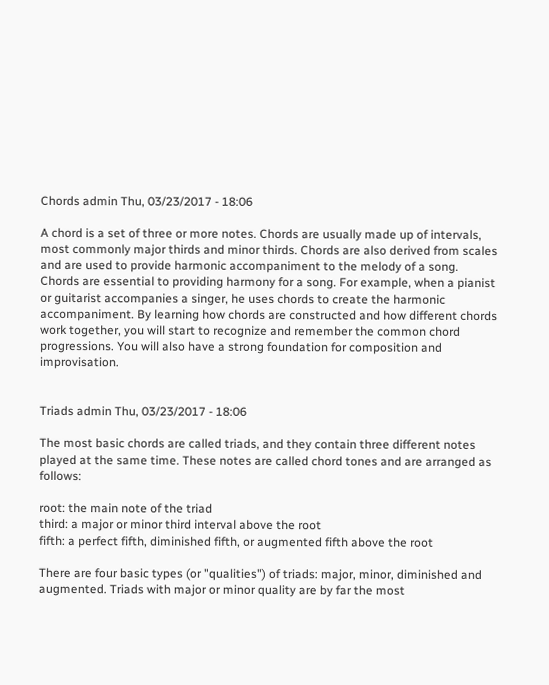Chords admin Thu, 03/23/2017 - 18:06

A chord is a set of three or more notes. Chords are usually made up of intervals, most commonly major thirds and minor thirds. Chords are also derived from scales and are used to provide harmonic accompaniment to the melody of a song. Chords are essential to providing harmony for a song. For example, when a pianist or guitarist accompanies a singer, he uses chords to create the harmonic accompaniment. By learning how chords are constructed and how different chords work together, you will start to recognize and remember the common chord progressions. You will also have a strong foundation for composition and improvisation.


Triads admin Thu, 03/23/2017 - 18:06

The most basic chords are called triads, and they contain three different notes played at the same time. These notes are called chord tones and are arranged as follows:

root: the main note of the triad
third: a major or minor third interval above the root
fifth: a perfect fifth, diminished fifth, or augmented fifth above the root

There are four basic types (or "qualities") of triads: major, minor, diminished and augmented. Triads with major or minor quality are by far the most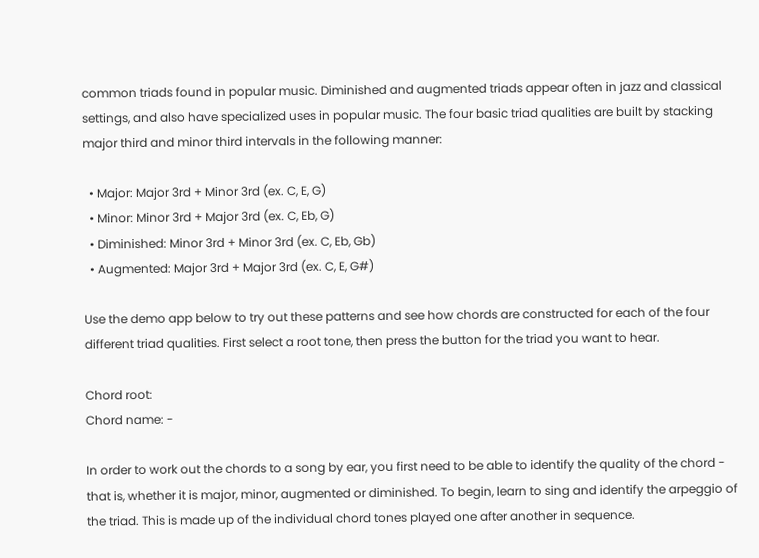common triads found in popular music. Diminished and augmented triads appear often in jazz and classical settings, and also have specialized uses in popular music. The four basic triad qualities are built by stacking major third and minor third intervals in the following manner:

  • Major: Major 3rd + Minor 3rd (ex. C, E, G)
  • Minor: Minor 3rd + Major 3rd (ex. C, Eb, G)
  • Diminished: Minor 3rd + Minor 3rd (ex. C, Eb, Gb)
  • Augmented: Major 3rd + Major 3rd (ex. C, E, G#)

Use the demo app below to try out these patterns and see how chords are constructed for each of the four different triad qualities. First select a root tone, then press the button for the triad you want to hear.

Chord root:
Chord name: -

In order to work out the chords to a song by ear, you first need to be able to identify the quality of the chord - that is, whether it is major, minor, augmented or diminished. To begin, learn to sing and identify the arpeggio of the triad. This is made up of the individual chord tones played one after another in sequence.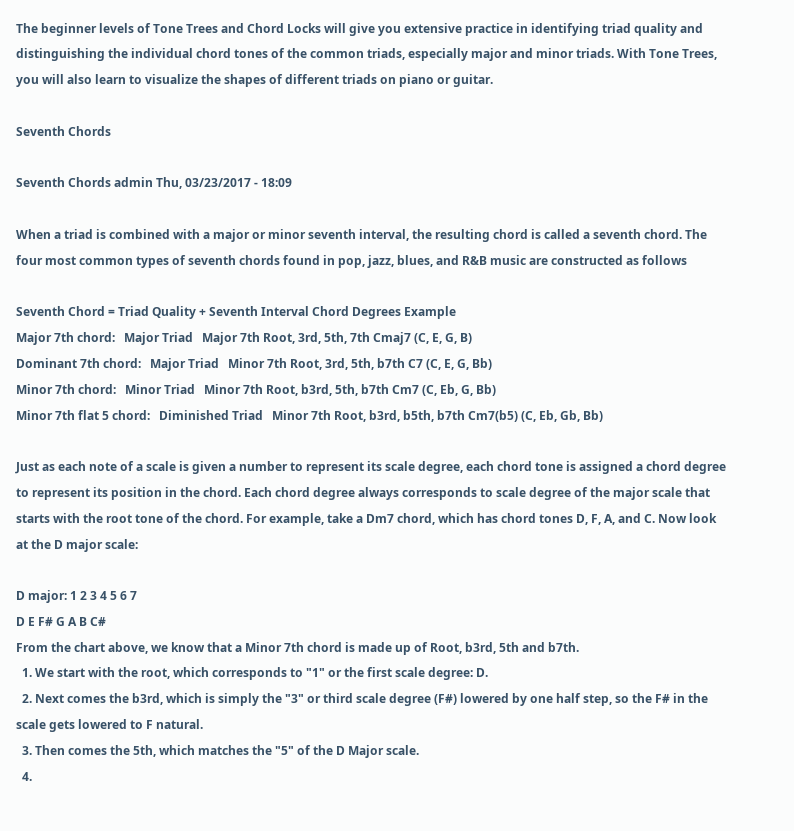The beginner levels of Tone Trees and Chord Locks will give you extensive practice in identifying triad quality and distinguishing the individual chord tones of the common triads, especially major and minor triads. With Tone Trees, you will also learn to visualize the shapes of different triads on piano or guitar.

Seventh Chords

Seventh Chords admin Thu, 03/23/2017 - 18:09

When a triad is combined with a major or minor seventh interval, the resulting chord is called a seventh chord. The four most common types of seventh chords found in pop, jazz, blues, and R&B music are constructed as follows

Seventh Chord = Triad Quality + Seventh Interval Chord Degrees Example
Major 7th chord:   Major Triad   Major 7th Root, 3rd, 5th, 7th Cmaj7 (C, E, G, B)
Dominant 7th chord:   Major Triad   Minor 7th Root, 3rd, 5th, b7th C7 (C, E, G, Bb)
Minor 7th chord:   Minor Triad   Minor 7th Root, b3rd, 5th, b7th Cm7 (C, Eb, G, Bb)
Minor 7th flat 5 chord:   Diminished Triad   Minor 7th Root, b3rd, b5th, b7th Cm7(b5) (C, Eb, Gb, Bb)

Just as each note of a scale is given a number to represent its scale degree, each chord tone is assigned a chord degree to represent its position in the chord. Each chord degree always corresponds to scale degree of the major scale that starts with the root tone of the chord. For example, take a Dm7 chord, which has chord tones D, F, A, and C. Now look at the D major scale:

D major: 1 2 3 4 5 6 7
D E F# G A B C#
From the chart above, we know that a Minor 7th chord is made up of Root, b3rd, 5th and b7th.
  1. We start with the root, which corresponds to "1" or the first scale degree: D.
  2. Next comes the b3rd, which is simply the "3" or third scale degree (F#) lowered by one half step, so the F# in the scale gets lowered to F natural.
  3. Then comes the 5th, which matches the "5" of the D Major scale.
  4.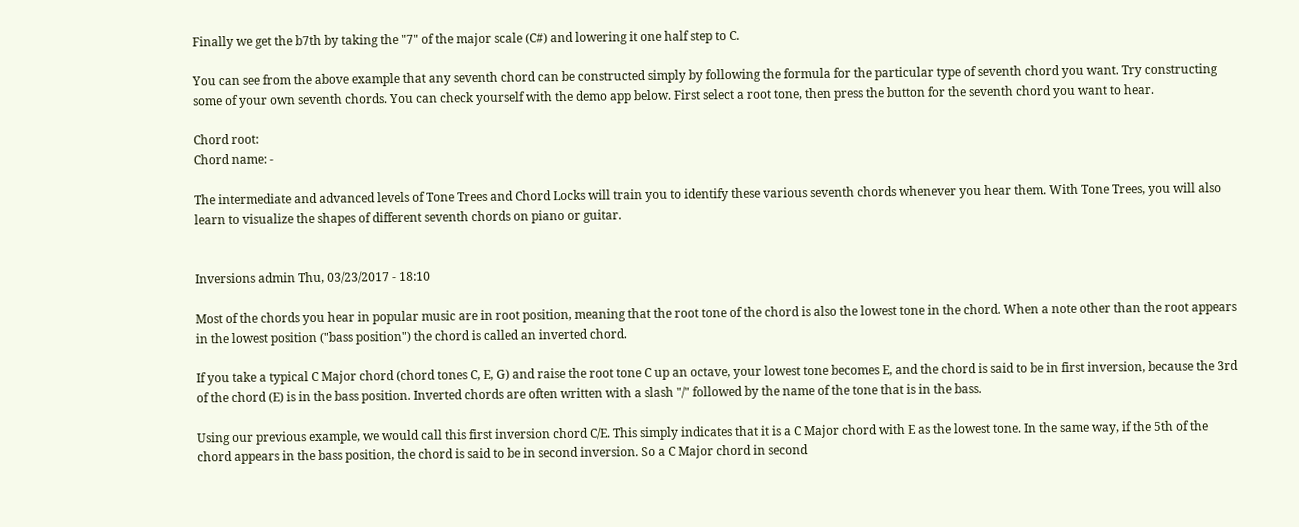Finally we get the b7th by taking the "7" of the major scale (C#) and lowering it one half step to C.

You can see from the above example that any seventh chord can be constructed simply by following the formula for the particular type of seventh chord you want. Try constructing some of your own seventh chords. You can check yourself with the demo app below. First select a root tone, then press the button for the seventh chord you want to hear.

Chord root:
Chord name: -

The intermediate and advanced levels of Tone Trees and Chord Locks will train you to identify these various seventh chords whenever you hear them. With Tone Trees, you will also learn to visualize the shapes of different seventh chords on piano or guitar.


Inversions admin Thu, 03/23/2017 - 18:10

Most of the chords you hear in popular music are in root position, meaning that the root tone of the chord is also the lowest tone in the chord. When a note other than the root appears in the lowest position ("bass position") the chord is called an inverted chord.

If you take a typical C Major chord (chord tones C, E, G) and raise the root tone C up an octave, your lowest tone becomes E, and the chord is said to be in first inversion, because the 3rd of the chord (E) is in the bass position. Inverted chords are often written with a slash "/" followed by the name of the tone that is in the bass.

Using our previous example, we would call this first inversion chord C/E. This simply indicates that it is a C Major chord with E as the lowest tone. In the same way, if the 5th of the chord appears in the bass position, the chord is said to be in second inversion. So a C Major chord in second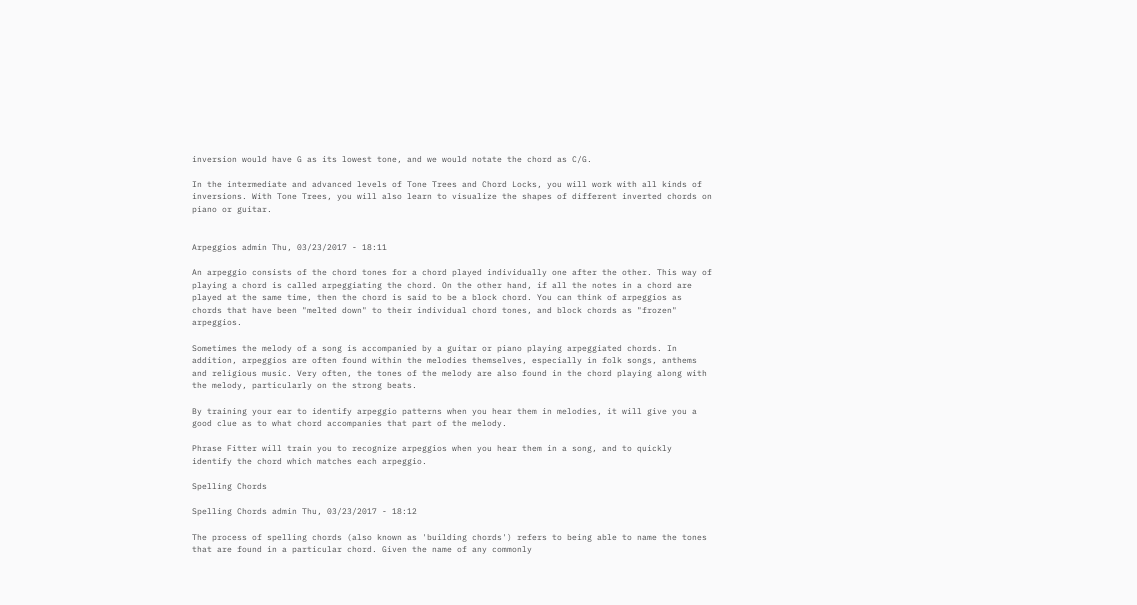inversion would have G as its lowest tone, and we would notate the chord as C/G.

In the intermediate and advanced levels of Tone Trees and Chord Locks, you will work with all kinds of inversions. With Tone Trees, you will also learn to visualize the shapes of different inverted chords on piano or guitar.


Arpeggios admin Thu, 03/23/2017 - 18:11

An arpeggio consists of the chord tones for a chord played individually one after the other. This way of playing a chord is called arpeggiating the chord. On the other hand, if all the notes in a chord are played at the same time, then the chord is said to be a block chord. You can think of arpeggios as chords that have been "melted down" to their individual chord tones, and block chords as "frozen" arpeggios.

Sometimes the melody of a song is accompanied by a guitar or piano playing arpeggiated chords. In addition, arpeggios are often found within the melodies themselves, especially in folk songs, anthems and religious music. Very often, the tones of the melody are also found in the chord playing along with the melody, particularly on the strong beats.

By training your ear to identify arpeggio patterns when you hear them in melodies, it will give you a good clue as to what chord accompanies that part of the melody.

Phrase Fitter will train you to recognize arpeggios when you hear them in a song, and to quickly identify the chord which matches each arpeggio.

Spelling Chords

Spelling Chords admin Thu, 03/23/2017 - 18:12

The process of spelling chords (also known as 'building chords') refers to being able to name the tones that are found in a particular chord. Given the name of any commonly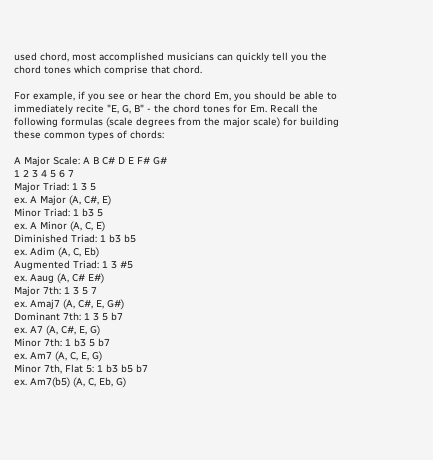used chord, most accomplished musicians can quickly tell you the chord tones which comprise that chord.

For example, if you see or hear the chord Em, you should be able to immediately recite "E, G, B" - the chord tones for Em. Recall the following formulas (scale degrees from the major scale) for building these common types of chords:

A Major Scale: A B C# D E F# G#
1 2 3 4 5 6 7
Major Triad: 1 3 5
ex. A Major (A, C#, E)
Minor Triad: 1 b3 5
ex. A Minor (A, C, E)
Diminished Triad: 1 b3 b5
ex. Adim (A, C, Eb)
Augmented Triad: 1 3 #5
ex. Aaug (A, C# E#)
Major 7th: 1 3 5 7
ex. Amaj7 (A, C#, E, G#)
Dominant 7th: 1 3 5 b7
ex. A7 (A, C#, E, G)
Minor 7th: 1 b3 5 b7
ex. Am7 (A, C, E, G)
Minor 7th, Flat 5: 1 b3 b5 b7
ex. Am7(b5) (A, C, Eb, G)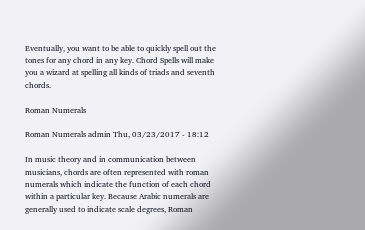Eventually, you want to be able to quickly spell out the tones for any chord in any key. Chord Spells will make you a wizard at spelling all kinds of triads and seventh chords.

Roman Numerals

Roman Numerals admin Thu, 03/23/2017 - 18:12

In music theory and in communication between musicians, chords are often represented with roman numerals which indicate the function of each chord within a particular key. Because Arabic numerals are generally used to indicate scale degrees, Roman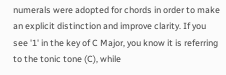numerals were adopted for chords in order to make an explicit distinction and improve clarity. If you see '1' in the key of C Major, you know it is referring to the tonic tone (C), while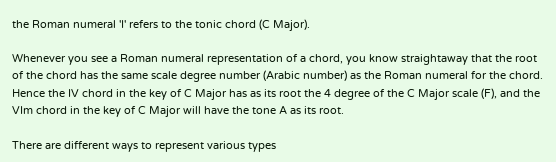the Roman numeral 'I' refers to the tonic chord (C Major).

Whenever you see a Roman numeral representation of a chord, you know straightaway that the root of the chord has the same scale degree number (Arabic number) as the Roman numeral for the chord. Hence the IV chord in the key of C Major has as its root the 4 degree of the C Major scale (F), and the VIm chord in the key of C Major will have the tone A as its root.

There are different ways to represent various types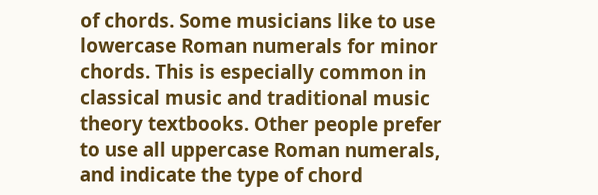of chords. Some musicians like to use lowercase Roman numerals for minor chords. This is especially common in classical music and traditional music theory textbooks. Other people prefer to use all uppercase Roman numerals, and indicate the type of chord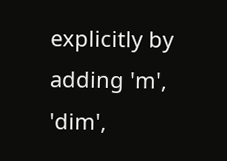explicitly by adding 'm', 'dim',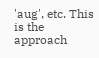'aug', etc. This is the approach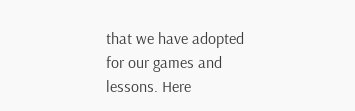that we have adopted for our games and lessons. Here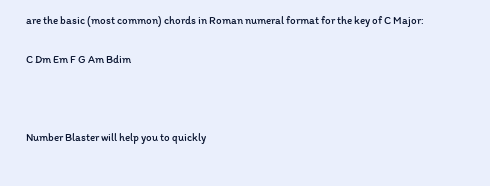are the basic (most common) chords in Roman numeral format for the key of C Major:

C Dm Em F G Am Bdim



Number Blaster will help you to quickly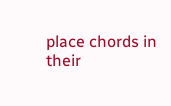place chords in their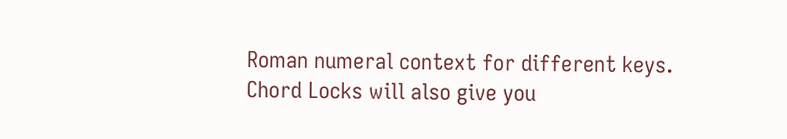Roman numeral context for different keys. Chord Locks will also give you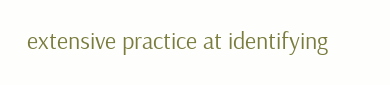extensive practice at identifying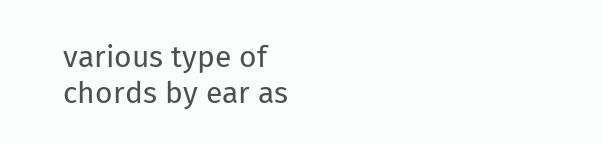various type of chords by ear as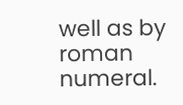well as by roman numeral.